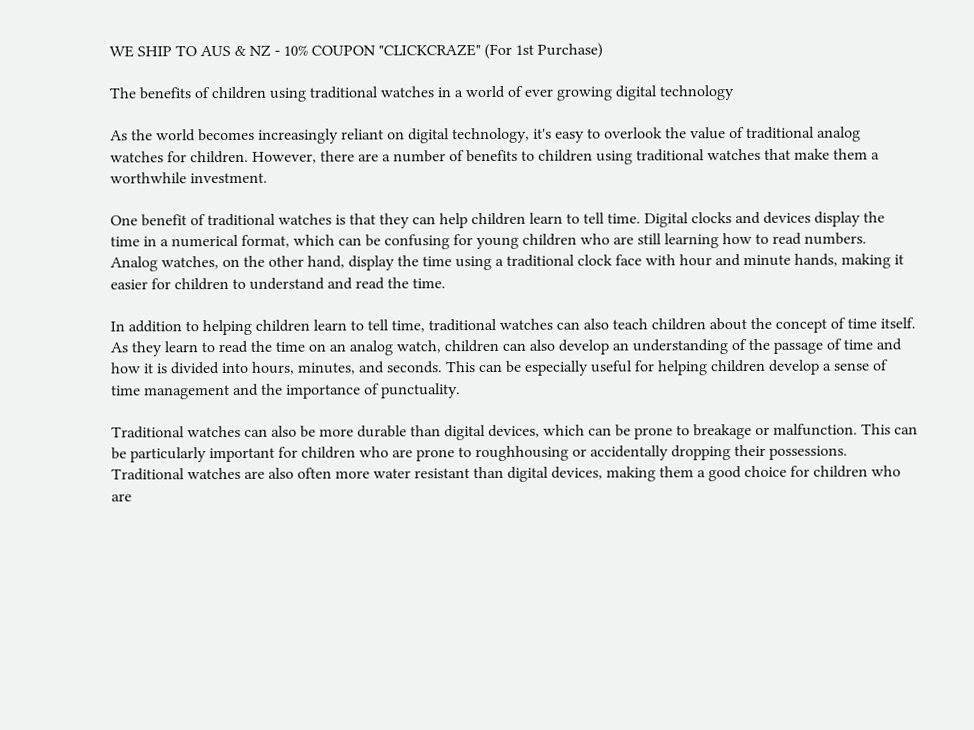WE SHIP TO AUS & NZ - 10% COUPON "CLICKCRAZE" (For 1st Purchase)

The benefits of children using traditional watches in a world of ever growing digital technology

As the world becomes increasingly reliant on digital technology, it's easy to overlook the value of traditional analog watches for children. However, there are a number of benefits to children using traditional watches that make them a worthwhile investment.

One benefit of traditional watches is that they can help children learn to tell time. Digital clocks and devices display the time in a numerical format, which can be confusing for young children who are still learning how to read numbers. Analog watches, on the other hand, display the time using a traditional clock face with hour and minute hands, making it easier for children to understand and read the time.

In addition to helping children learn to tell time, traditional watches can also teach children about the concept of time itself. As they learn to read the time on an analog watch, children can also develop an understanding of the passage of time and how it is divided into hours, minutes, and seconds. This can be especially useful for helping children develop a sense of time management and the importance of punctuality.

Traditional watches can also be more durable than digital devices, which can be prone to breakage or malfunction. This can be particularly important for children who are prone to roughhousing or accidentally dropping their possessions. Traditional watches are also often more water resistant than digital devices, making them a good choice for children who are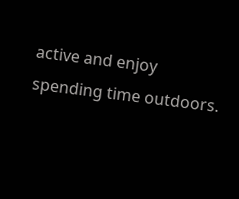active and enjoy spending time outdoors.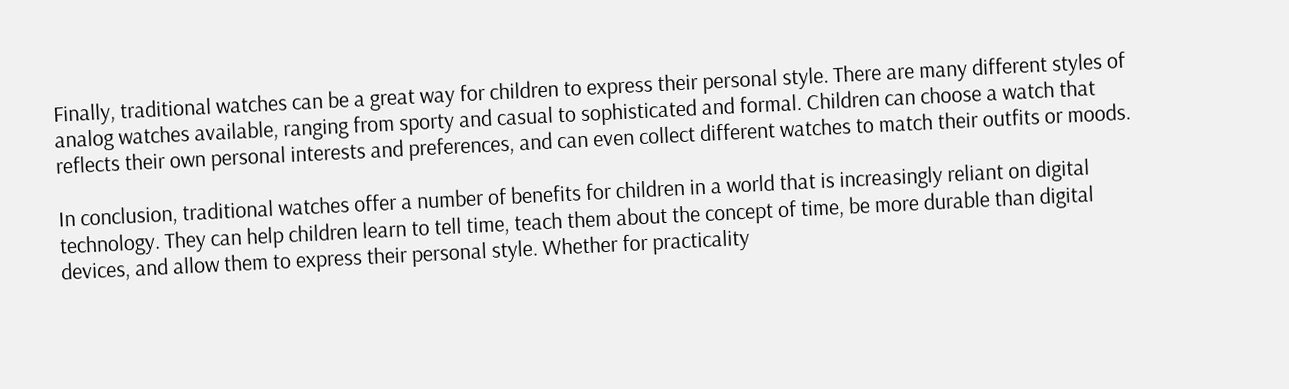Finally, traditional watches can be a great way for children to express their personal style. There are many different styles of analog watches available, ranging from sporty and casual to sophisticated and formal. Children can choose a watch that reflects their own personal interests and preferences, and can even collect different watches to match their outfits or moods.

In conclusion, traditional watches offer a number of benefits for children in a world that is increasingly reliant on digital technology. They can help children learn to tell time, teach them about the concept of time, be more durable than digital devices, and allow them to express their personal style. Whether for practicality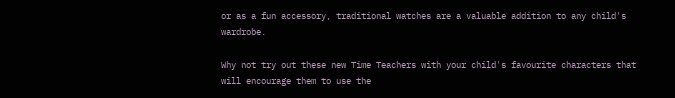or as a fun accessory, traditional watches are a valuable addition to any child's wardrobe.

Why not try out these new Time Teachers with your child's favourite characters that will encourage them to use the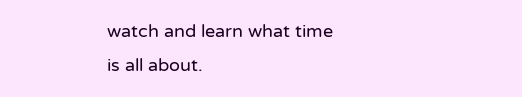watch and learn what time is all about.